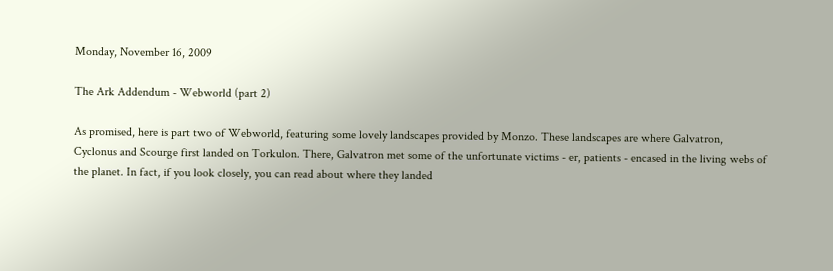Monday, November 16, 2009

The Ark Addendum - Webworld (part 2)

As promised, here is part two of Webworld, featuring some lovely landscapes provided by Monzo. These landscapes are where Galvatron, Cyclonus and Scourge first landed on Torkulon. There, Galvatron met some of the unfortunate victims - er, patients - encased in the living webs of the planet. In fact, if you look closely, you can read about where they landed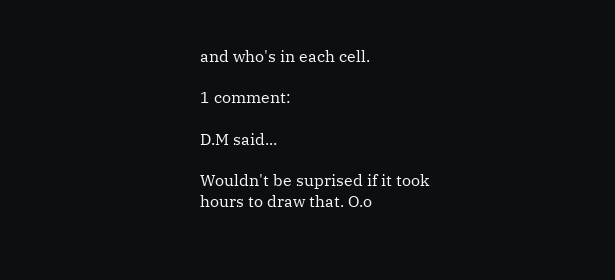and who's in each cell.

1 comment:

D.M said...

Wouldn't be suprised if it took hours to draw that. O.o